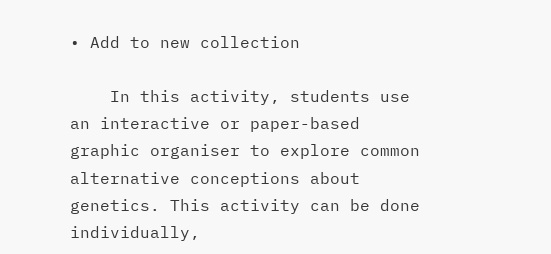• Add to new collection

    In this activity, students use an interactive or paper-based graphic organiser to explore common alternative conceptions about genetics. This activity can be done individually,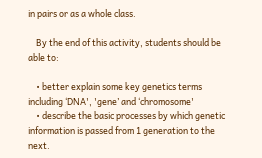in pairs or as a whole class.

    By the end of this activity, students should be able to:

    • better explain some key genetics terms including ‘DNA', 'gene’ and ‘chromosome'
    • describe the basic processes by which genetic information is passed from 1 generation to the next.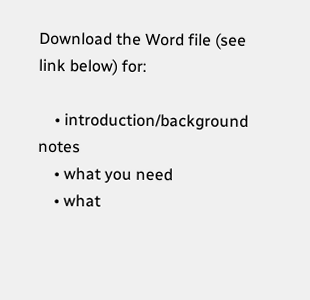Download the Word file (see link below) for:

    • introduction/background notes
    • what you need
    • what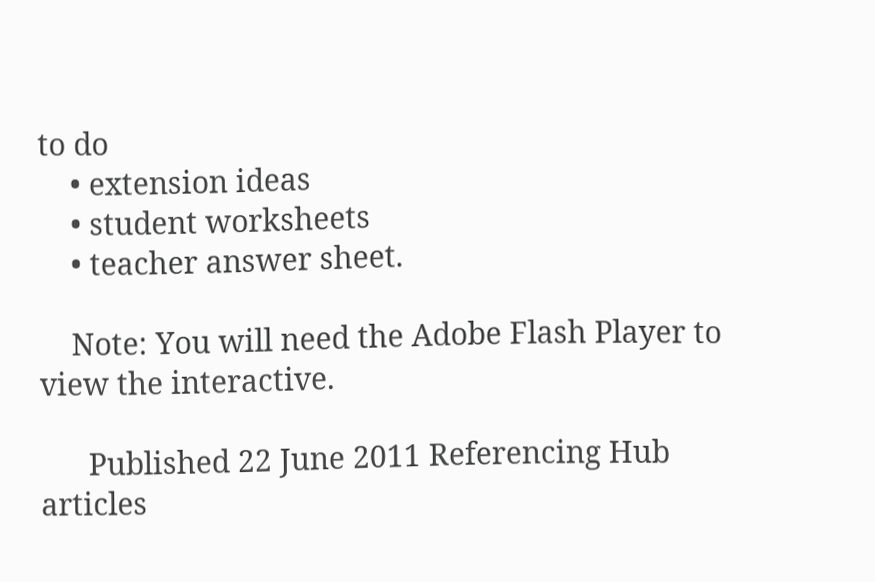to do
    • extension ideas
    • student worksheets
    • teacher answer sheet.

    Note: You will need the Adobe Flash Player to view the interactive.

      Published 22 June 2011 Referencing Hub articles